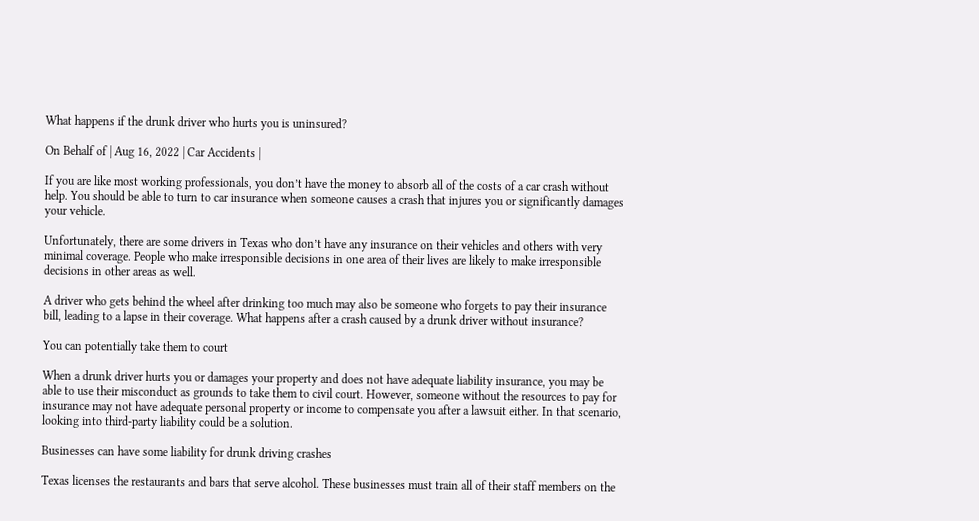What happens if the drunk driver who hurts you is uninsured?

On Behalf of | Aug 16, 2022 | Car Accidents |

If you are like most working professionals, you don’t have the money to absorb all of the costs of a car crash without help. You should be able to turn to car insurance when someone causes a crash that injures you or significantly damages your vehicle.

Unfortunately, there are some drivers in Texas who don’t have any insurance on their vehicles and others with very minimal coverage. People who make irresponsible decisions in one area of their lives are likely to make irresponsible decisions in other areas as well.

A driver who gets behind the wheel after drinking too much may also be someone who forgets to pay their insurance bill, leading to a lapse in their coverage. What happens after a crash caused by a drunk driver without insurance?

You can potentially take them to court

When a drunk driver hurts you or damages your property and does not have adequate liability insurance, you may be able to use their misconduct as grounds to take them to civil court. However, someone without the resources to pay for insurance may not have adequate personal property or income to compensate you after a lawsuit either. In that scenario, looking into third-party liability could be a solution.

Businesses can have some liability for drunk driving crashes

Texas licenses the restaurants and bars that serve alcohol. These businesses must train all of their staff members on the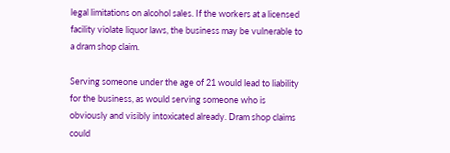legal limitations on alcohol sales. If the workers at a licensed facility violate liquor laws, the business may be vulnerable to a dram shop claim.

Serving someone under the age of 21 would lead to liability for the business, as would serving someone who is obviously and visibly intoxicated already. Dram shop claims could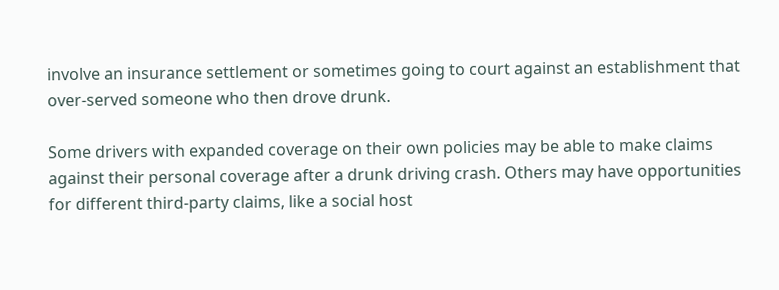involve an insurance settlement or sometimes going to court against an establishment that over-served someone who then drove drunk.

Some drivers with expanded coverage on their own policies may be able to make claims against their personal coverage after a drunk driving crash. Others may have opportunities for different third-party claims, like a social host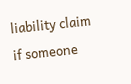liability claim if someone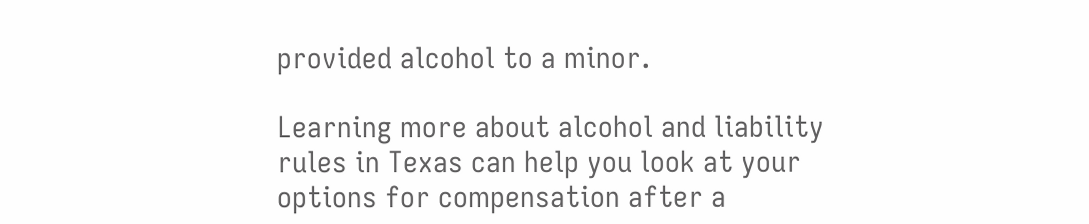provided alcohol to a minor.

Learning more about alcohol and liability rules in Texas can help you look at your options for compensation after a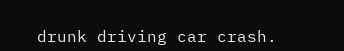drunk driving car crash.